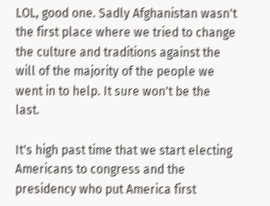LOL, good one. Sadly Afghanistan wasn't the first place where we tried to change the culture and traditions against the will of the majority of the people we went in to help. It sure won't be the last.

It's high past time that we start electing Americans to congress and the presidency who put America first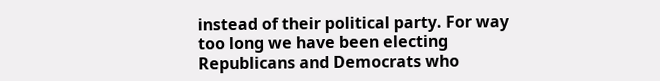instead of their political party. For way too long we have been electing Republicans and Democrats who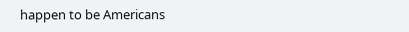happen to be Americans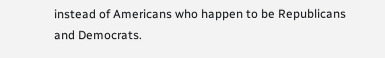instead of Americans who happen to be Republicans and Democrats.